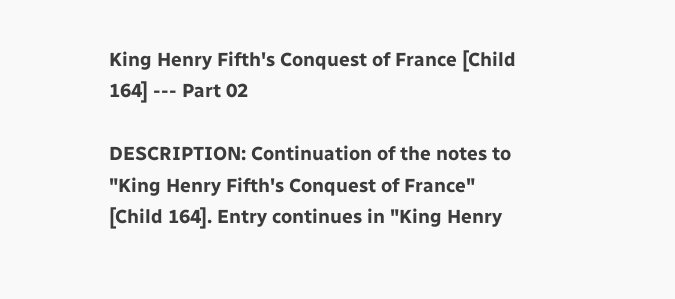King Henry Fifth's Conquest of France [Child 164] --- Part 02

DESCRIPTION: Continuation of the notes to "King Henry Fifth's Conquest of France" [Child 164]. Entry continues in "King Henry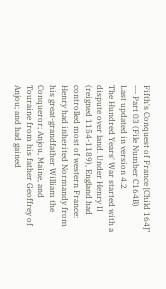Fifth's Conquest of France [Child 164]" --- Part 03 (File Number C164B)
Last updated in version 4.2
The Hundred Years' War started with a dispute over land. Under Henry II (reigned 1154-1189), England had controlled most of western France: Henry had inherited Normandy from his great-grandfather William the Conqueror; Anjou, Maine, and Touraine from his father Geoffrey of Anjou; and had gained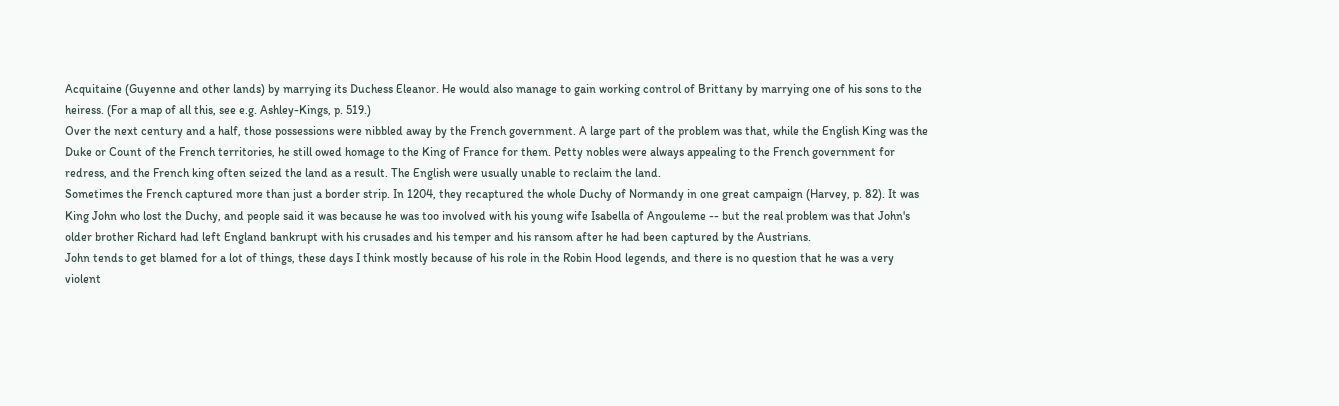Acquitaine (Guyenne and other lands) by marrying its Duchess Eleanor. He would also manage to gain working control of Brittany by marrying one of his sons to the heiress. (For a map of all this, see e.g. Ashley-Kings, p. 519.)
Over the next century and a half, those possessions were nibbled away by the French government. A large part of the problem was that, while the English King was the Duke or Count of the French territories, he still owed homage to the King of France for them. Petty nobles were always appealing to the French government for redress, and the French king often seized the land as a result. The English were usually unable to reclaim the land.
Sometimes the French captured more than just a border strip. In 1204, they recaptured the whole Duchy of Normandy in one great campaign (Harvey, p. 82). It was King John who lost the Duchy, and people said it was because he was too involved with his young wife Isabella of Angouleme -- but the real problem was that John's older brother Richard had left England bankrupt with his crusades and his temper and his ransom after he had been captured by the Austrians.
John tends to get blamed for a lot of things, these days I think mostly because of his role in the Robin Hood legends, and there is no question that he was a very violent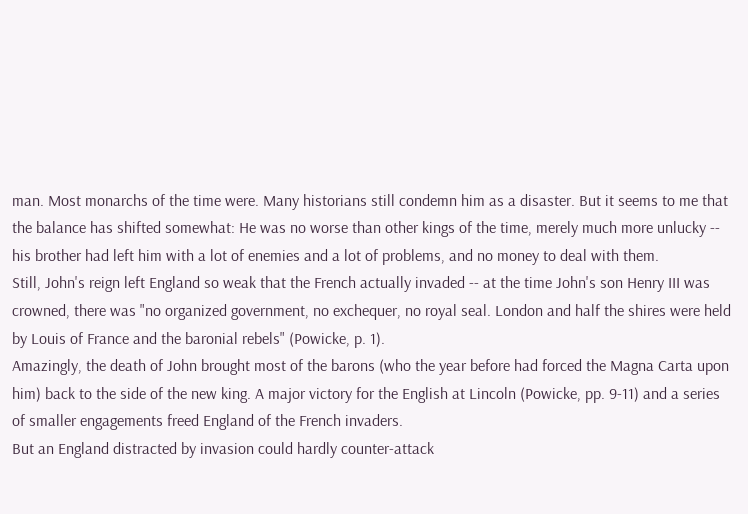man. Most monarchs of the time were. Many historians still condemn him as a disaster. But it seems to me that the balance has shifted somewhat: He was no worse than other kings of the time, merely much more unlucky -- his brother had left him with a lot of enemies and a lot of problems, and no money to deal with them.
Still, John's reign left England so weak that the French actually invaded -- at the time John's son Henry III was crowned, there was "no organized government, no exchequer, no royal seal. London and half the shires were held by Louis of France and the baronial rebels" (Powicke, p. 1).
Amazingly, the death of John brought most of the barons (who the year before had forced the Magna Carta upon him) back to the side of the new king. A major victory for the English at Lincoln (Powicke, pp. 9-11) and a series of smaller engagements freed England of the French invaders.
But an England distracted by invasion could hardly counter-attack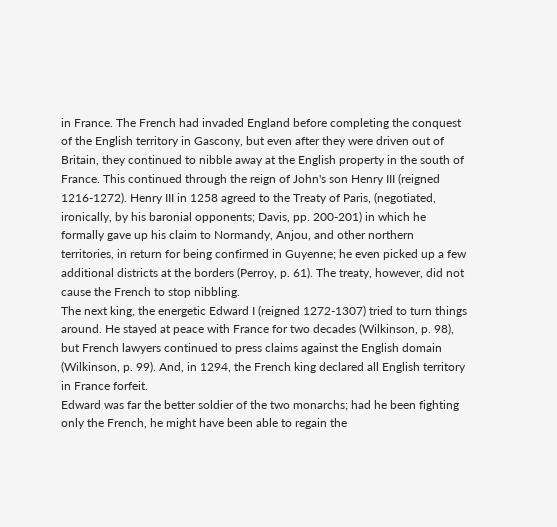in France. The French had invaded England before completing the conquest of the English territory in Gascony, but even after they were driven out of Britain, they continued to nibble away at the English property in the south of France. This continued through the reign of John's son Henry III (reigned 1216-1272). Henry III in 1258 agreed to the Treaty of Paris, (negotiated, ironically, by his baronial opponents; Davis, pp. 200-201) in which he formally gave up his claim to Normandy, Anjou, and other northern territories, in return for being confirmed in Guyenne; he even picked up a few additional districts at the borders (Perroy, p. 61). The treaty, however, did not cause the French to stop nibbling.
The next king, the energetic Edward I (reigned 1272-1307) tried to turn things around. He stayed at peace with France for two decades (Wilkinson, p. 98), but French lawyers continued to press claims against the English domain (Wilkinson, p. 99). And, in 1294, the French king declared all English territory in France forfeit.
Edward was far the better soldier of the two monarchs; had he been fighting only the French, he might have been able to regain the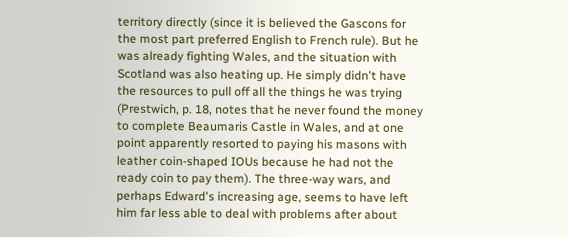territory directly (since it is believed the Gascons for the most part preferred English to French rule). But he was already fighting Wales, and the situation with Scotland was also heating up. He simply didn't have the resources to pull off all the things he was trying (Prestwich, p. 18, notes that he never found the money to complete Beaumaris Castle in Wales, and at one point apparently resorted to paying his masons with leather coin-shaped IOUs because he had not the ready coin to pay them). The three-way wars, and perhaps Edward's increasing age, seems to have left him far less able to deal with problems after about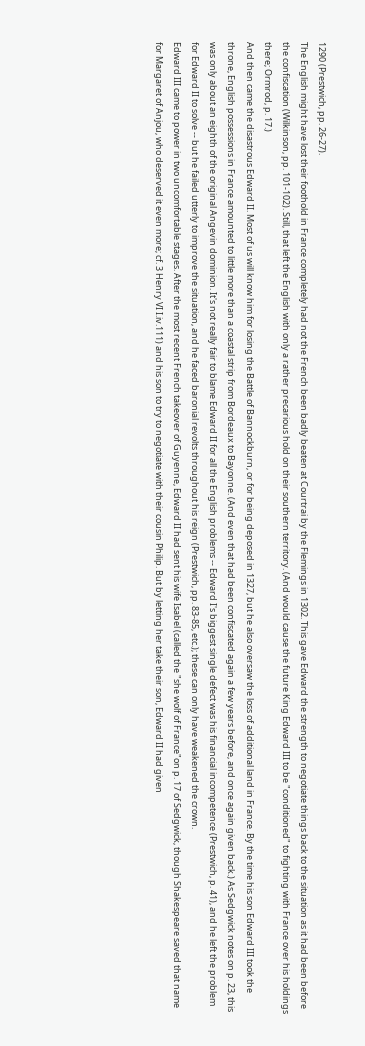1290 (Prestwich, pp. 26-27).
The English might have lost their foothold in France completely had not the French been badly beaten at Courtrai by the Flemings in 1302. This gave Edward the strength to negotiate things back to the situation as it had been before the confiscation (Wilkinson, pp. 101-102). Still, that left the English with only a rather precarious hold on their southern territory. (And would cause the future King Edward III to be "conditioned" to fighting with France over his holdings there; Ormrod, p. 17.)
And then came the disastrous Edward II. Most of us will know him for losing the Battle of Bannockburn, or for being deposed in 1327, but he also oversaw the loss of additional land in France. By the time his son Edward III took the throne, English possessions in France amounted to little more than a coastal strip from Bordeaux to Bayonne. (And even that had been confiscated again a few years before, and once again given back.) As Sedgwick notes on p. 23, this was only about an eighth of the original Angevin dominion. It's not really fair to blame Edward II for all the English problems -- Edward I's biggest single defect was his financial incompetence (Prestwich, p. 41), and he left the problem for Edward II to solve -- but he failed utterly to improve the situation, and he faced baronial revolts throughout his reign (Prestwich, pp. 83-85, etc.); these can only have weakened the crown.
Edward III came to power in two uncomfortable stages. After the most recent French takeover of Guyenne, Edward II had sent his wife Isabel (called the "she wolf of France"on p. 17 of Sedgwick, though Shakespeare saved that name for Margaret of Anjou, who deserved it even more; cf. 3 Henry VI I.iv.111) and his son to try to negotiate with their cousin Philip. But by letting her take their son, Edward II had given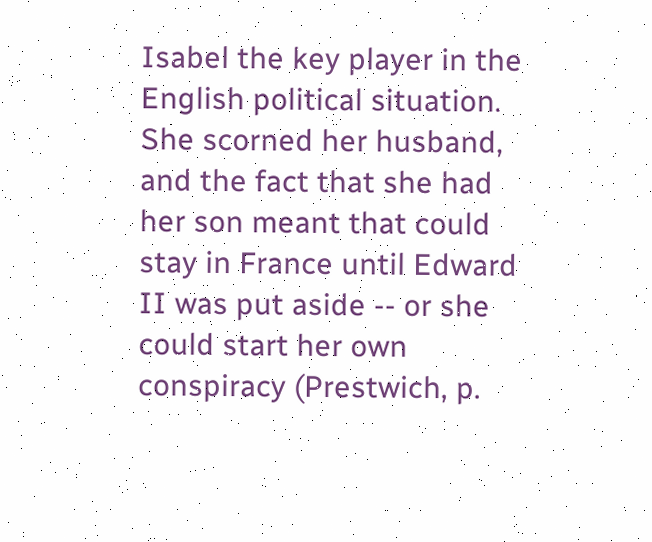Isabel the key player in the English political situation. She scorned her husband, and the fact that she had her son meant that could stay in France until Edward II was put aside -- or she could start her own conspiracy (Prestwich, p.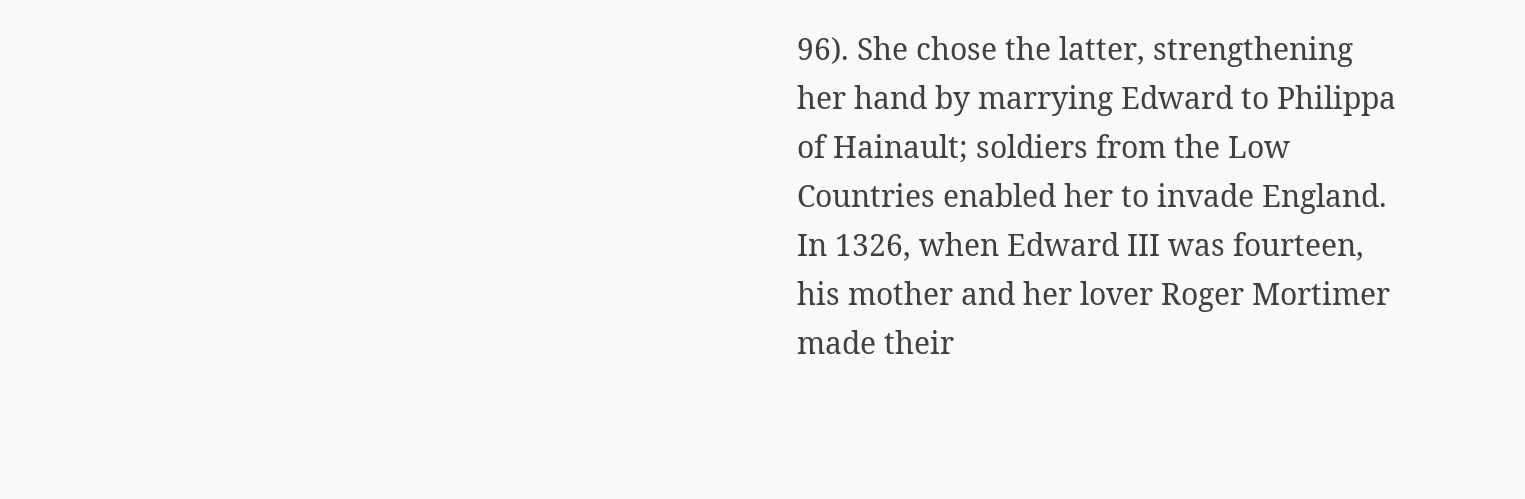96). She chose the latter, strengthening her hand by marrying Edward to Philippa of Hainault; soldiers from the Low Countries enabled her to invade England.
In 1326, when Edward III was fourteen, his mother and her lover Roger Mortimer made their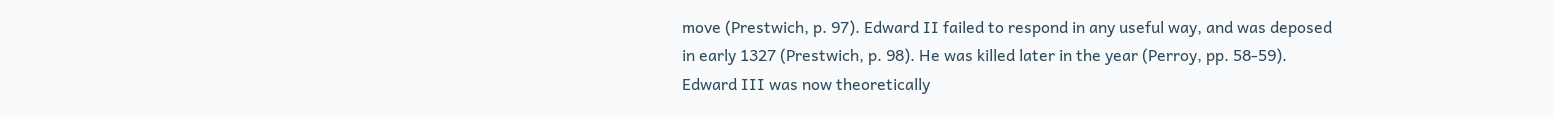move (Prestwich, p. 97). Edward II failed to respond in any useful way, and was deposed in early 1327 (Prestwich, p. 98). He was killed later in the year (Perroy, pp. 58-59). Edward III was now theoretically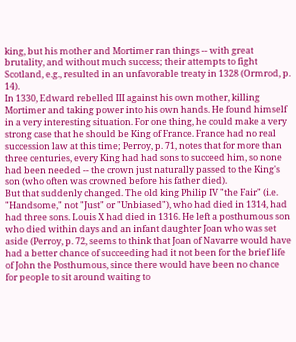king, but his mother and Mortimer ran things -- with great brutality, and without much success; their attempts to fight Scotland, e.g., resulted in an unfavorable treaty in 1328 (Ormrod, p. 14).
In 1330, Edward rebelled III against his own mother, killing Mortimer and taking power into his own hands. He found himself in a very interesting situation. For one thing, he could make a very strong case that he should be King of France. France had no real succession law at this time; Perroy, p. 71, notes that for more than three centuries, every King had had sons to succeed him, so none had been needed -- the crown just naturally passed to the King's son (who often was crowned before his father died).
But that suddenly changed. The old king Philip IV "the Fair" (i.e. "Handsome," not "Just" or "Unbiased"), who had died in 1314, had had three sons. Louis X had died in 1316. He left a posthumous son who died within days and an infant daughter Joan who was set aside (Perroy, p. 72, seems to think that Joan of Navarre would have had a better chance of succeeding had it not been for the brief life of John the Posthumous, since there would have been no chance for people to sit around waiting to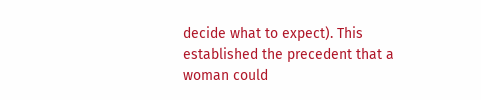decide what to expect). This established the precedent that a woman could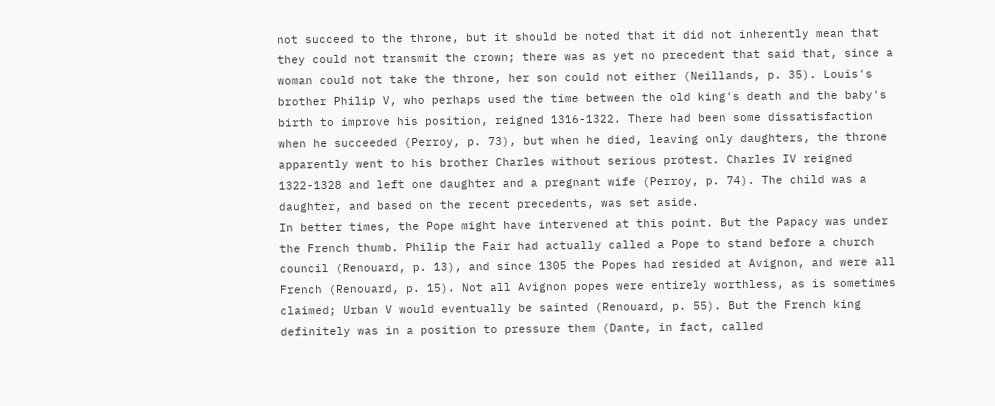not succeed to the throne, but it should be noted that it did not inherently mean that they could not transmit the crown; there was as yet no precedent that said that, since a woman could not take the throne, her son could not either (Neillands, p. 35). Louis's brother Philip V, who perhaps used the time between the old king's death and the baby's birth to improve his position, reigned 1316-1322. There had been some dissatisfaction when he succeeded (Perroy, p. 73), but when he died, leaving only daughters, the throne apparently went to his brother Charles without serious protest. Charles IV reigned 1322-1328 and left one daughter and a pregnant wife (Perroy, p. 74). The child was a daughter, and based on the recent precedents, was set aside.
In better times, the Pope might have intervened at this point. But the Papacy was under the French thumb. Philip the Fair had actually called a Pope to stand before a church council (Renouard, p. 13), and since 1305 the Popes had resided at Avignon, and were all French (Renouard, p. 15). Not all Avignon popes were entirely worthless, as is sometimes claimed; Urban V would eventually be sainted (Renouard, p. 55). But the French king definitely was in a position to pressure them (Dante, in fact, called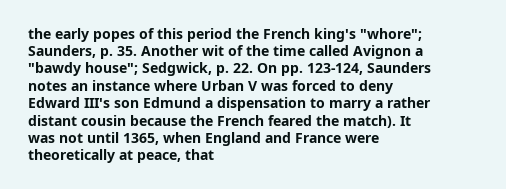the early popes of this period the French king's "whore"; Saunders, p. 35. Another wit of the time called Avignon a "bawdy house"; Sedgwick, p. 22. On pp. 123-124, Saunders notes an instance where Urban V was forced to deny Edward III's son Edmund a dispensation to marry a rather distant cousin because the French feared the match). It was not until 1365, when England and France were theoretically at peace, that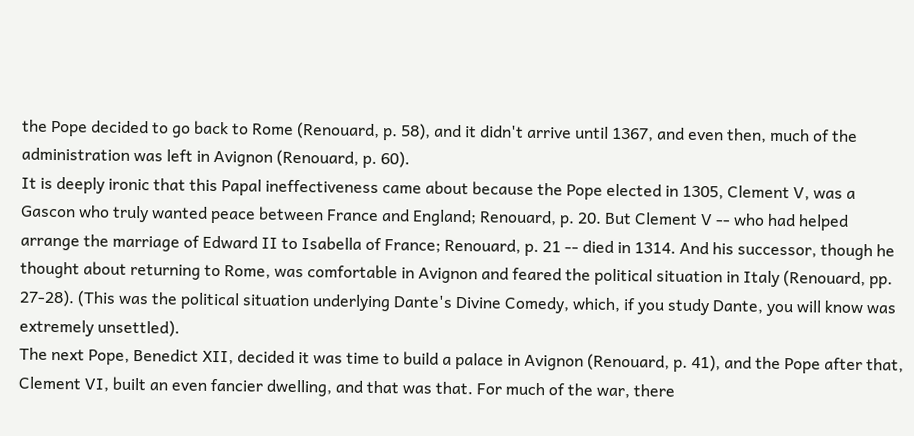the Pope decided to go back to Rome (Renouard, p. 58), and it didn't arrive until 1367, and even then, much of the administration was left in Avignon (Renouard, p. 60).
It is deeply ironic that this Papal ineffectiveness came about because the Pope elected in 1305, Clement V, was a Gascon who truly wanted peace between France and England; Renouard, p. 20. But Clement V -- who had helped arrange the marriage of Edward II to Isabella of France; Renouard, p. 21 -- died in 1314. And his successor, though he thought about returning to Rome, was comfortable in Avignon and feared the political situation in Italy (Renouard, pp. 27-28). (This was the political situation underlying Dante's Divine Comedy, which, if you study Dante, you will know was extremely unsettled).
The next Pope, Benedict XII, decided it was time to build a palace in Avignon (Renouard, p. 41), and the Pope after that, Clement VI, built an even fancier dwelling, and that was that. For much of the war, there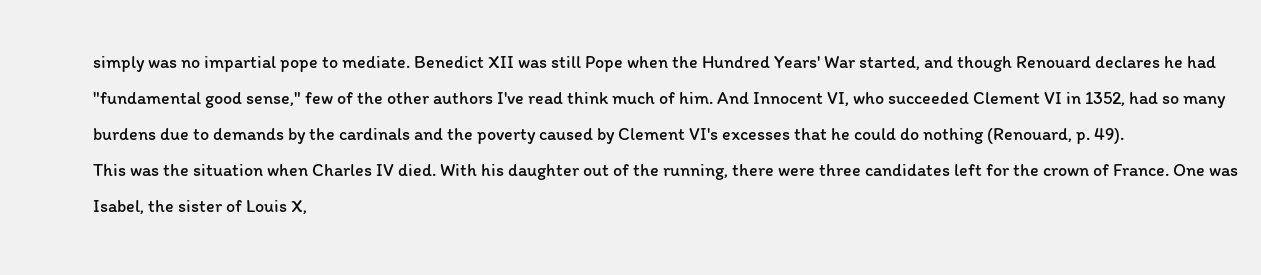simply was no impartial pope to mediate. Benedict XII was still Pope when the Hundred Years' War started, and though Renouard declares he had "fundamental good sense," few of the other authors I've read think much of him. And Innocent VI, who succeeded Clement VI in 1352, had so many burdens due to demands by the cardinals and the poverty caused by Clement VI's excesses that he could do nothing (Renouard, p. 49).
This was the situation when Charles IV died. With his daughter out of the running, there were three candidates left for the crown of France. One was Isabel, the sister of Louis X,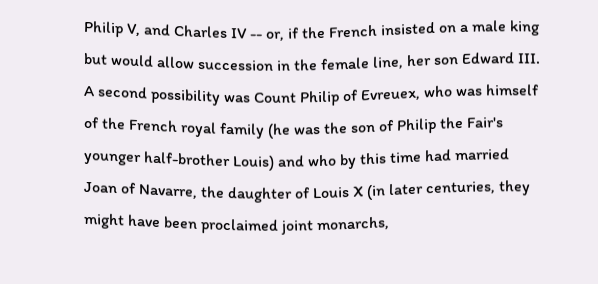Philip V, and Charles IV -- or, if the French insisted on a male king but would allow succession in the female line, her son Edward III. A second possibility was Count Philip of Evreuex, who was himself of the French royal family (he was the son of Philip the Fair's younger half-brother Louis) and who by this time had married Joan of Navarre, the daughter of Louis X (in later centuries, they might have been proclaimed joint monarchs,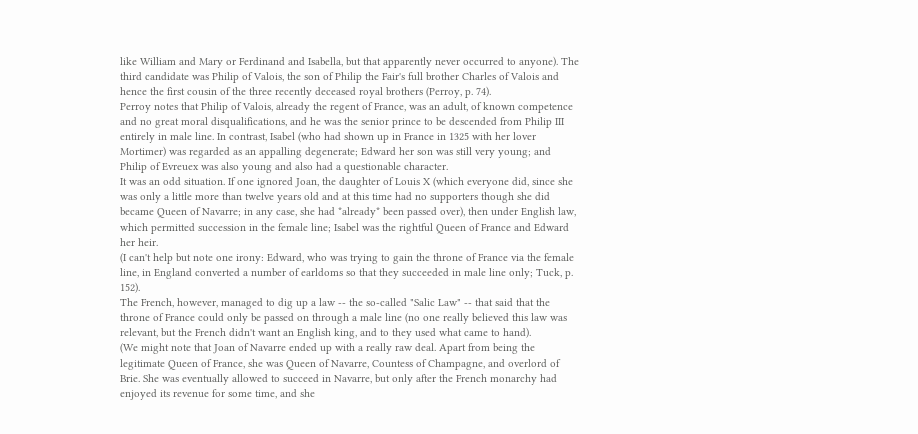like William and Mary or Ferdinand and Isabella, but that apparently never occurred to anyone). The third candidate was Philip of Valois, the son of Philip the Fair's full brother Charles of Valois and hence the first cousin of the three recently deceased royal brothers (Perroy, p. 74).
Perroy notes that Philip of Valois, already the regent of France, was an adult, of known competence and no great moral disqualifications, and he was the senior prince to be descended from Philip III entirely in male line. In contrast, Isabel (who had shown up in France in 1325 with her lover Mortimer) was regarded as an appalling degenerate; Edward her son was still very young; and Philip of Evreuex was also young and also had a questionable character.
It was an odd situation. If one ignored Joan, the daughter of Louis X (which everyone did, since she was only a little more than twelve years old and at this time had no supporters though she did became Queen of Navarre; in any case, she had *already* been passed over), then under English law, which permitted succession in the female line; Isabel was the rightful Queen of France and Edward her heir.
(I can't help but note one irony: Edward, who was trying to gain the throne of France via the female line, in England converted a number of earldoms so that they succeeded in male line only; Tuck, p. 152).
The French, however, managed to dig up a law -- the so-called "Salic Law" -- that said that the throne of France could only be passed on through a male line (no one really believed this law was relevant, but the French didn't want an English king, and to they used what came to hand).
(We might note that Joan of Navarre ended up with a really raw deal. Apart from being the legitimate Queen of France, she was Queen of Navarre, Countess of Champagne, and overlord of Brie. She was eventually allowed to succeed in Navarre, but only after the French monarchy had enjoyed its revenue for some time, and she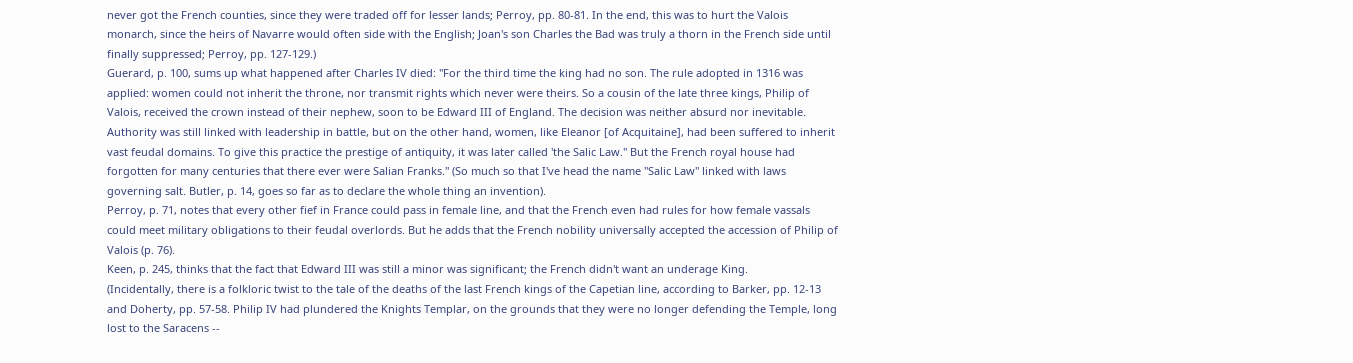never got the French counties, since they were traded off for lesser lands; Perroy, pp. 80-81. In the end, this was to hurt the Valois monarch, since the heirs of Navarre would often side with the English; Joan's son Charles the Bad was truly a thorn in the French side until finally suppressed; Perroy, pp. 127-129.)
Guerard, p. 100, sums up what happened after Charles IV died: "For the third time the king had no son. The rule adopted in 1316 was applied: women could not inherit the throne, nor transmit rights which never were theirs. So a cousin of the late three kings, Philip of Valois, received the crown instead of their nephew, soon to be Edward III of England. The decision was neither absurd nor inevitable. Authority was still linked with leadership in battle, but on the other hand, women, like Eleanor [of Acquitaine], had been suffered to inherit vast feudal domains. To give this practice the prestige of antiquity, it was later called 'the Salic Law." But the French royal house had forgotten for many centuries that there ever were Salian Franks." (So much so that I've head the name "Salic Law" linked with laws governing salt. Butler, p. 14, goes so far as to declare the whole thing an invention).
Perroy, p. 71, notes that every other fief in France could pass in female line, and that the French even had rules for how female vassals could meet military obligations to their feudal overlords. But he adds that the French nobility universally accepted the accession of Philip of Valois (p. 76).
Keen, p. 245, thinks that the fact that Edward III was still a minor was significant; the French didn't want an underage King.
(Incidentally, there is a folkloric twist to the tale of the deaths of the last French kings of the Capetian line, according to Barker, pp. 12-13 and Doherty, pp. 57-58. Philip IV had plundered the Knights Templar, on the grounds that they were no longer defending the Temple, long lost to the Saracens --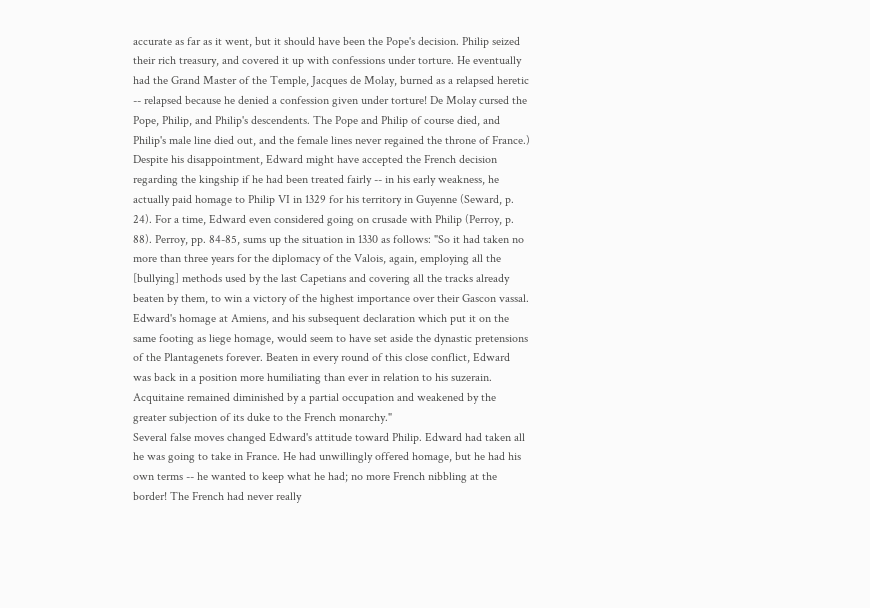accurate as far as it went, but it should have been the Pope's decision. Philip seized their rich treasury, and covered it up with confessions under torture. He eventually had the Grand Master of the Temple, Jacques de Molay, burned as a relapsed heretic -- relapsed because he denied a confession given under torture! De Molay cursed the Pope, Philip, and Philip's descendents. The Pope and Philip of course died, and Philip's male line died out, and the female lines never regained the throne of France.)
Despite his disappointment, Edward might have accepted the French decision regarding the kingship if he had been treated fairly -- in his early weakness, he actually paid homage to Philip VI in 1329 for his territory in Guyenne (Seward, p. 24). For a time, Edward even considered going on crusade with Philip (Perroy, p. 88). Perroy, pp. 84-85, sums up the situation in 1330 as follows: "So it had taken no more than three years for the diplomacy of the Valois, again, employing all the [bullying] methods used by the last Capetians and covering all the tracks already beaten by them, to win a victory of the highest importance over their Gascon vassal. Edward's homage at Amiens, and his subsequent declaration which put it on the same footing as liege homage, would seem to have set aside the dynastic pretensions of the Plantagenets forever. Beaten in every round of this close conflict, Edward was back in a position more humiliating than ever in relation to his suzerain. Acquitaine remained diminished by a partial occupation and weakened by the greater subjection of its duke to the French monarchy."
Several false moves changed Edward's attitude toward Philip. Edward had taken all he was going to take in France. He had unwillingly offered homage, but he had his own terms -- he wanted to keep what he had; no more French nibbling at the border! The French had never really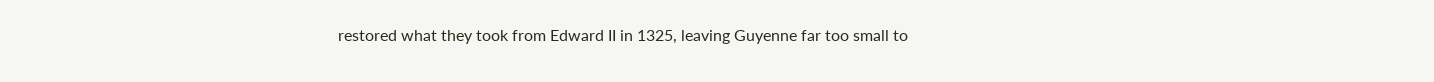restored what they took from Edward II in 1325, leaving Guyenne far too small to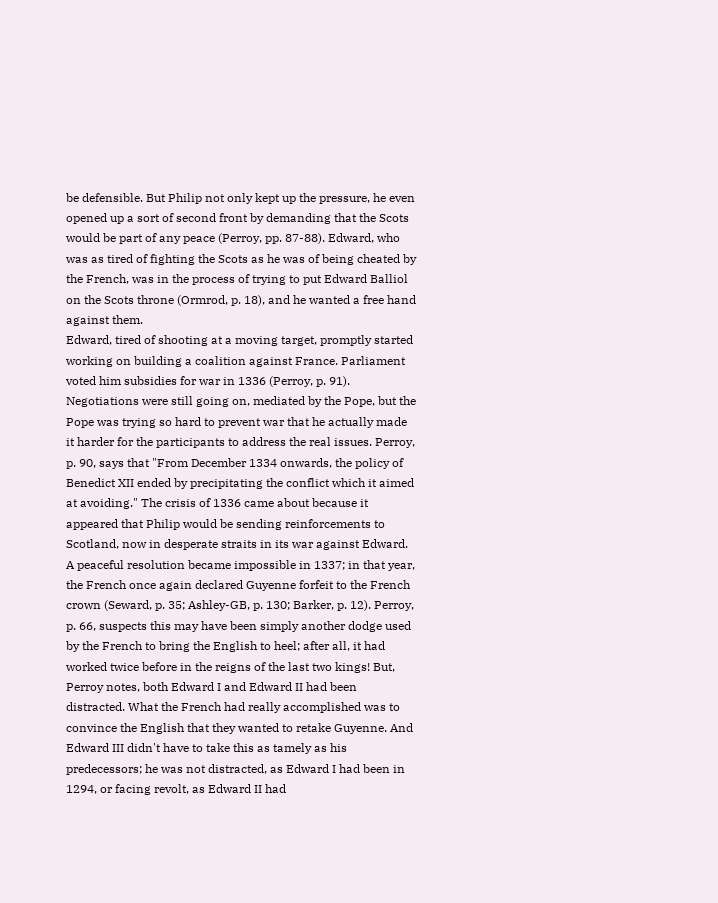be defensible. But Philip not only kept up the pressure, he even opened up a sort of second front by demanding that the Scots would be part of any peace (Perroy, pp. 87-88). Edward, who was as tired of fighting the Scots as he was of being cheated by the French, was in the process of trying to put Edward Balliol on the Scots throne (Ormrod, p. 18), and he wanted a free hand against them.
Edward, tired of shooting at a moving target, promptly started working on building a coalition against France. Parliament voted him subsidies for war in 1336 (Perroy, p. 91). Negotiations were still going on, mediated by the Pope, but the Pope was trying so hard to prevent war that he actually made it harder for the participants to address the real issues. Perroy, p. 90, says that "From December 1334 onwards, the policy of Benedict XII ended by precipitating the conflict which it aimed at avoiding." The crisis of 1336 came about because it appeared that Philip would be sending reinforcements to Scotland, now in desperate straits in its war against Edward.
A peaceful resolution became impossible in 1337; in that year, the French once again declared Guyenne forfeit to the French crown (Seward, p. 35; Ashley-GB, p. 130; Barker, p. 12). Perroy, p. 66, suspects this may have been simply another dodge used by the French to bring the English to heel; after all, it had worked twice before in the reigns of the last two kings! But, Perroy notes, both Edward I and Edward II had been distracted. What the French had really accomplished was to convince the English that they wanted to retake Guyenne. And Edward III didn't have to take this as tamely as his predecessors; he was not distracted, as Edward I had been in 1294, or facing revolt, as Edward II had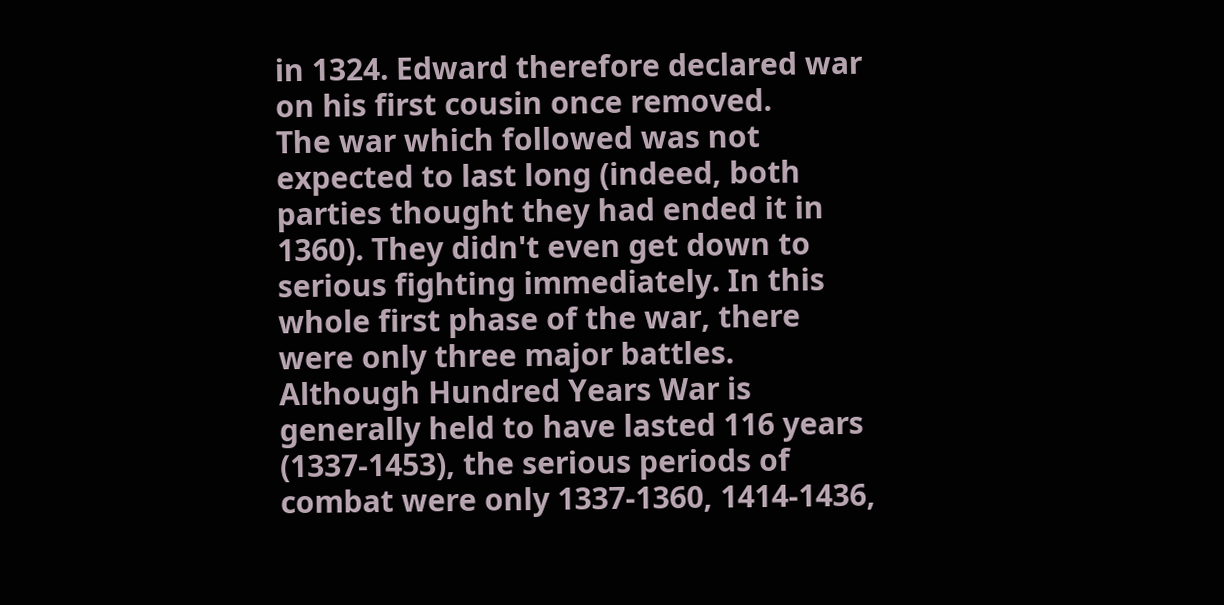in 1324. Edward therefore declared war on his first cousin once removed.
The war which followed was not expected to last long (indeed, both parties thought they had ended it in 1360). They didn't even get down to serious fighting immediately. In this whole first phase of the war, there were only three major battles.
Although Hundred Years War is generally held to have lasted 116 years (1337-1453), the serious periods of combat were only 1337-1360, 1414-1436,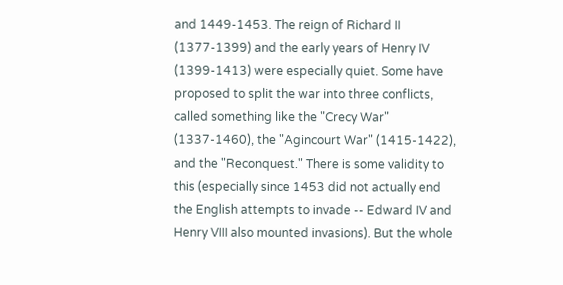and 1449-1453. The reign of Richard II (1377-1399) and the early years of Henry IV (1399-1413) were especially quiet. Some have proposed to split the war into three conflicts, called something like the "Crecy War" (1337-1460), the "Agincourt War" (1415-1422), and the "Reconquest." There is some validity to this (especially since 1453 did not actually end the English attempts to invade -- Edward IV and Henry VIII also mounted invasions). But the whole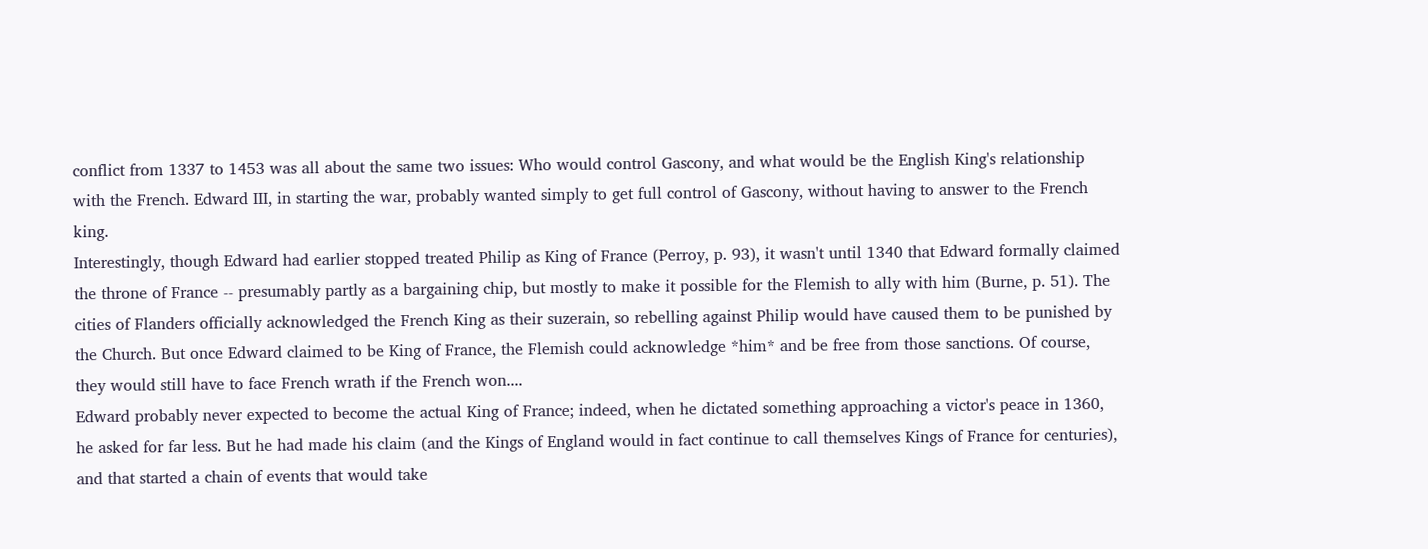conflict from 1337 to 1453 was all about the same two issues: Who would control Gascony, and what would be the English King's relationship with the French. Edward III, in starting the war, probably wanted simply to get full control of Gascony, without having to answer to the French king.
Interestingly, though Edward had earlier stopped treated Philip as King of France (Perroy, p. 93), it wasn't until 1340 that Edward formally claimed the throne of France -- presumably partly as a bargaining chip, but mostly to make it possible for the Flemish to ally with him (Burne, p. 51). The cities of Flanders officially acknowledged the French King as their suzerain, so rebelling against Philip would have caused them to be punished by the Church. But once Edward claimed to be King of France, the Flemish could acknowledge *him* and be free from those sanctions. Of course, they would still have to face French wrath if the French won....
Edward probably never expected to become the actual King of France; indeed, when he dictated something approaching a victor's peace in 1360, he asked for far less. But he had made his claim (and the Kings of England would in fact continue to call themselves Kings of France for centuries), and that started a chain of events that would take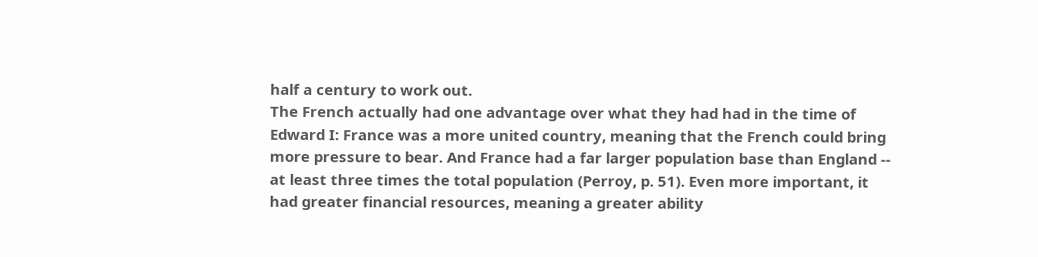half a century to work out.
The French actually had one advantage over what they had had in the time of Edward I: France was a more united country, meaning that the French could bring more pressure to bear. And France had a far larger population base than England -- at least three times the total population (Perroy, p. 51). Even more important, it had greater financial resources, meaning a greater ability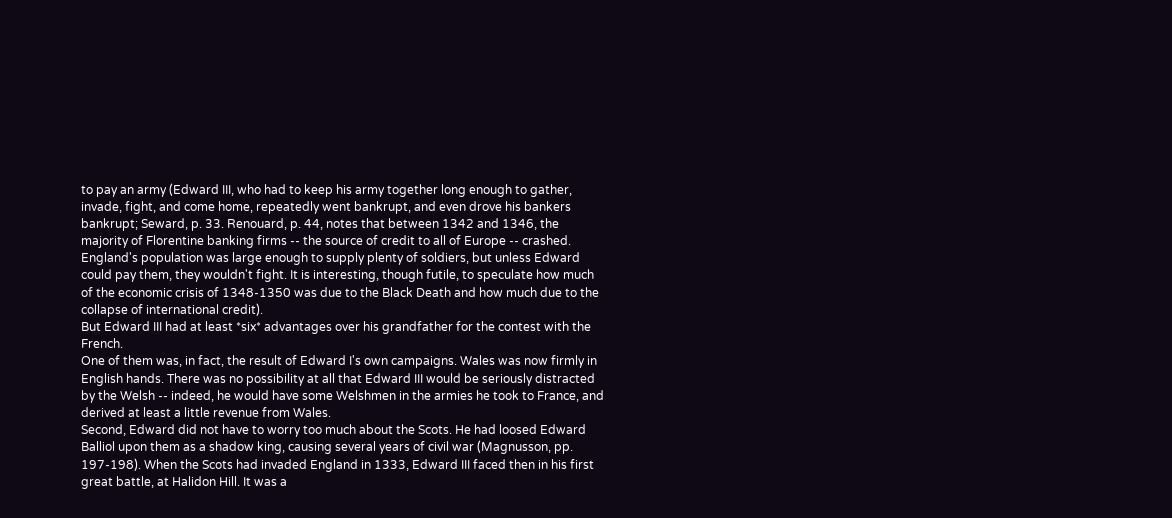to pay an army (Edward III, who had to keep his army together long enough to gather, invade, fight, and come home, repeatedly went bankrupt, and even drove his bankers bankrupt; Seward, p. 33. Renouard, p. 44, notes that between 1342 and 1346, the majority of Florentine banking firms -- the source of credit to all of Europe -- crashed. England's population was large enough to supply plenty of soldiers, but unless Edward could pay them, they wouldn't fight. It is interesting, though futile, to speculate how much of the economic crisis of 1348-1350 was due to the Black Death and how much due to the collapse of international credit).
But Edward III had at least *six* advantages over his grandfather for the contest with the French.
One of them was, in fact, the result of Edward I's own campaigns. Wales was now firmly in English hands. There was no possibility at all that Edward III would be seriously distracted by the Welsh -- indeed, he would have some Welshmen in the armies he took to France, and derived at least a little revenue from Wales.
Second, Edward did not have to worry too much about the Scots. He had loosed Edward Balliol upon them as a shadow king, causing several years of civil war (Magnusson, pp. 197-198). When the Scots had invaded England in 1333, Edward III faced then in his first great battle, at Halidon Hill. It was a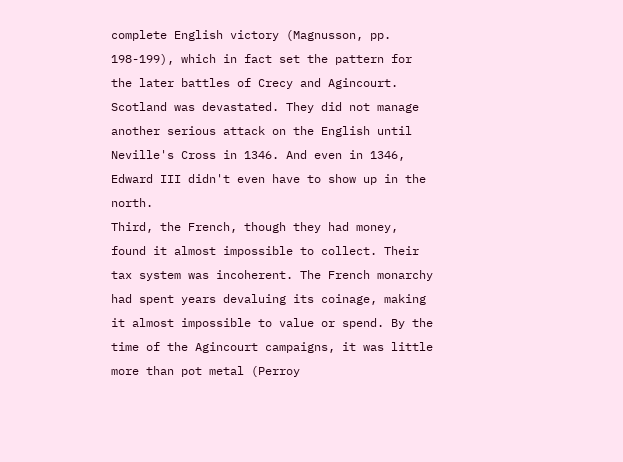complete English victory (Magnusson, pp. 198-199), which in fact set the pattern for the later battles of Crecy and Agincourt. Scotland was devastated. They did not manage another serious attack on the English until Neville's Cross in 1346. And even in 1346, Edward III didn't even have to show up in the north.
Third, the French, though they had money, found it almost impossible to collect. Their tax system was incoherent. The French monarchy had spent years devaluing its coinage, making it almost impossible to value or spend. By the time of the Agincourt campaigns, it was little more than pot metal (Perroy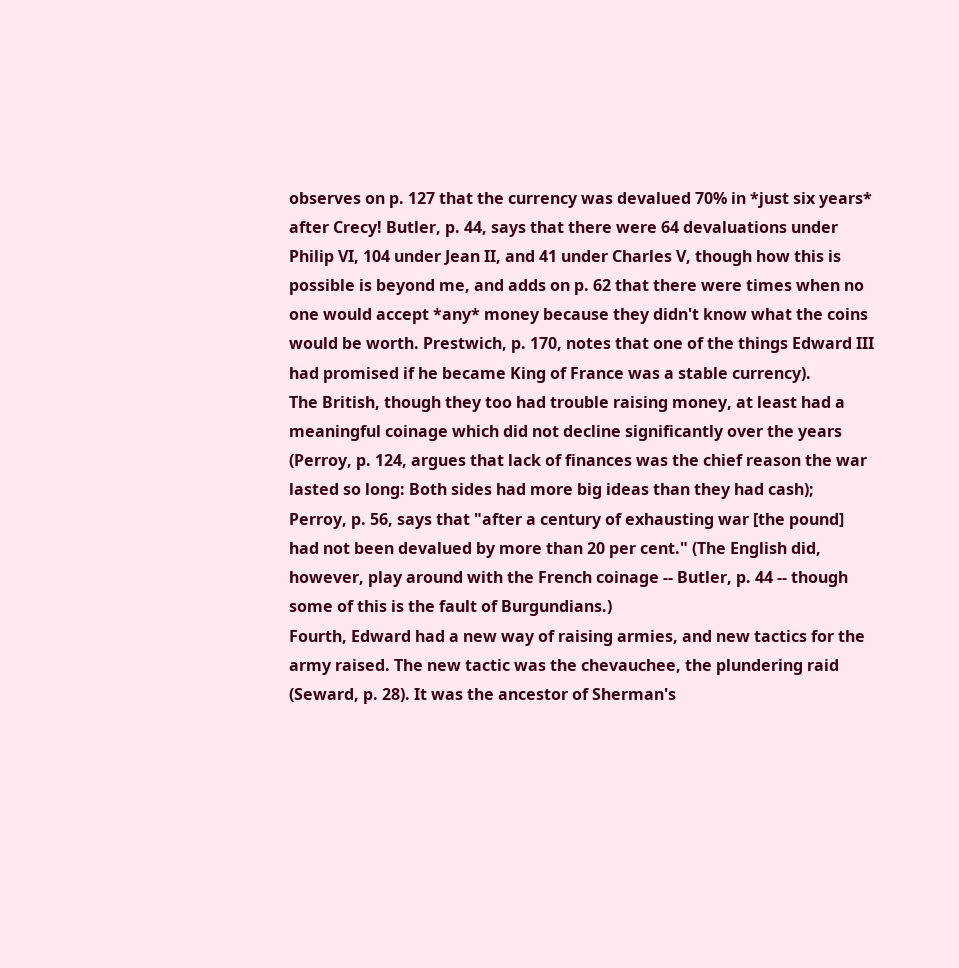observes on p. 127 that the currency was devalued 70% in *just six years* after Crecy! Butler, p. 44, says that there were 64 devaluations under Philip VI, 104 under Jean II, and 41 under Charles V, though how this is possible is beyond me, and adds on p. 62 that there were times when no one would accept *any* money because they didn't know what the coins would be worth. Prestwich, p. 170, notes that one of the things Edward III had promised if he became King of France was a stable currency).
The British, though they too had trouble raising money, at least had a meaningful coinage which did not decline significantly over the years (Perroy, p. 124, argues that lack of finances was the chief reason the war lasted so long: Both sides had more big ideas than they had cash); Perroy, p. 56, says that "after a century of exhausting war [the pound] had not been devalued by more than 20 per cent." (The English did, however, play around with the French coinage -- Butler, p. 44 -- though some of this is the fault of Burgundians.)
Fourth, Edward had a new way of raising armies, and new tactics for the army raised. The new tactic was the chevauchee, the plundering raid (Seward, p. 28). It was the ancestor of Sherman's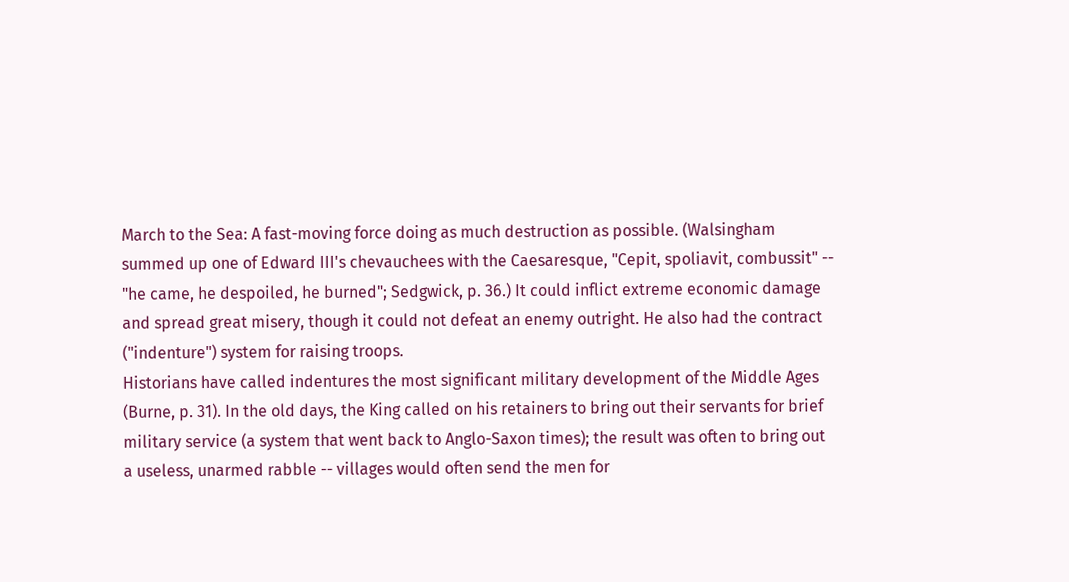March to the Sea: A fast-moving force doing as much destruction as possible. (Walsingham summed up one of Edward III's chevauchees with the Caesaresque, "Cepit, spoliavit, combussit" -- "he came, he despoiled, he burned"; Sedgwick, p. 36.) It could inflict extreme economic damage and spread great misery, though it could not defeat an enemy outright. He also had the contract ("indenture") system for raising troops.
Historians have called indentures the most significant military development of the Middle Ages (Burne, p. 31). In the old days, the King called on his retainers to bring out their servants for brief military service (a system that went back to Anglo-Saxon times); the result was often to bring out a useless, unarmed rabble -- villages would often send the men for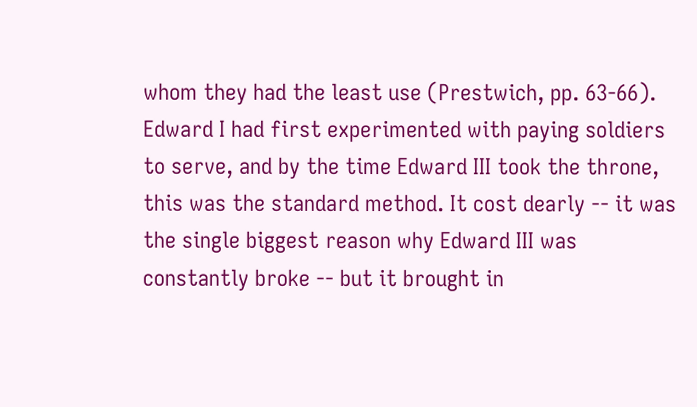whom they had the least use (Prestwich, pp. 63-66). Edward I had first experimented with paying soldiers to serve, and by the time Edward III took the throne, this was the standard method. It cost dearly -- it was the single biggest reason why Edward III was constantly broke -- but it brought in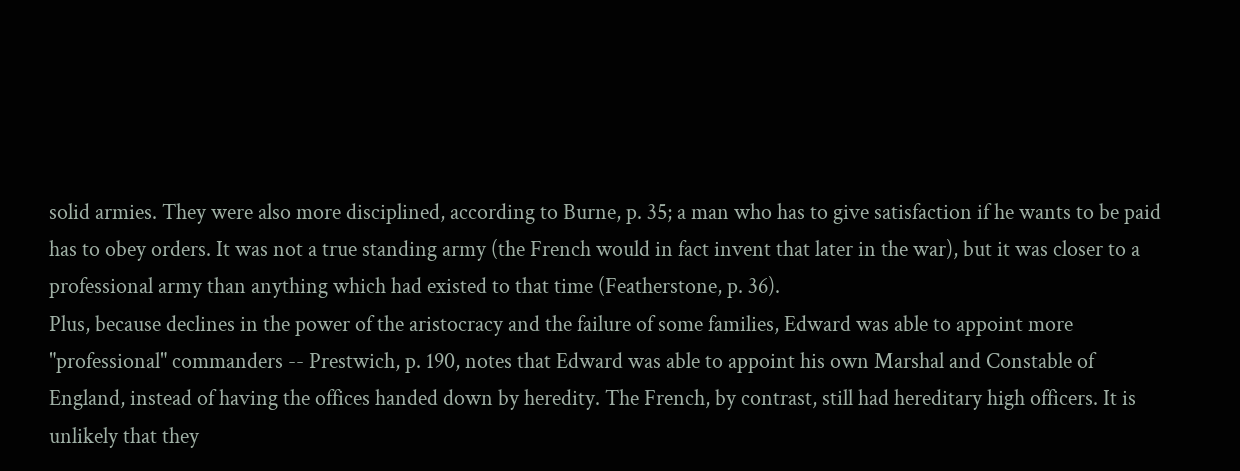solid armies. They were also more disciplined, according to Burne, p. 35; a man who has to give satisfaction if he wants to be paid has to obey orders. It was not a true standing army (the French would in fact invent that later in the war), but it was closer to a professional army than anything which had existed to that time (Featherstone, p. 36).
Plus, because declines in the power of the aristocracy and the failure of some families, Edward was able to appoint more "professional" commanders -- Prestwich, p. 190, notes that Edward was able to appoint his own Marshal and Constable of England, instead of having the offices handed down by heredity. The French, by contrast, still had hereditary high officers. It is unlikely that they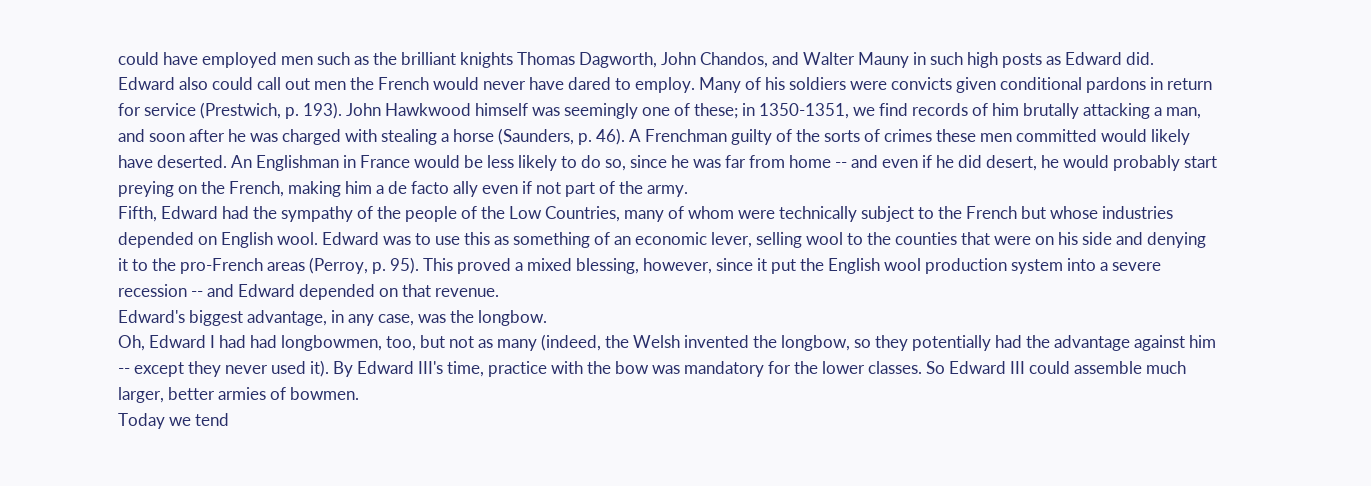could have employed men such as the brilliant knights Thomas Dagworth, John Chandos, and Walter Mauny in such high posts as Edward did.
Edward also could call out men the French would never have dared to employ. Many of his soldiers were convicts given conditional pardons in return for service (Prestwich, p. 193). John Hawkwood himself was seemingly one of these; in 1350-1351, we find records of him brutally attacking a man, and soon after he was charged with stealing a horse (Saunders, p. 46). A Frenchman guilty of the sorts of crimes these men committed would likely have deserted. An Englishman in France would be less likely to do so, since he was far from home -- and even if he did desert, he would probably start preying on the French, making him a de facto ally even if not part of the army.
Fifth, Edward had the sympathy of the people of the Low Countries, many of whom were technically subject to the French but whose industries depended on English wool. Edward was to use this as something of an economic lever, selling wool to the counties that were on his side and denying it to the pro-French areas (Perroy, p. 95). This proved a mixed blessing, however, since it put the English wool production system into a severe recession -- and Edward depended on that revenue.
Edward's biggest advantage, in any case, was the longbow.
Oh, Edward I had had longbowmen, too, but not as many (indeed, the Welsh invented the longbow, so they potentially had the advantage against him -- except they never used it). By Edward III's time, practice with the bow was mandatory for the lower classes. So Edward III could assemble much larger, better armies of bowmen.
Today we tend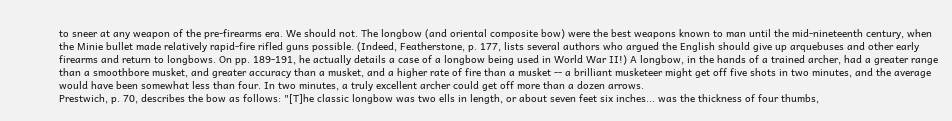to sneer at any weapon of the pre-firearms era. We should not. The longbow (and oriental composite bow) were the best weapons known to man until the mid-nineteenth century, when the Minie bullet made relatively rapid-fire rifled guns possible. (Indeed, Featherstone, p. 177, lists several authors who argued the English should give up arquebuses and other early firearms and return to longbows. On pp. 189-191, he actually details a case of a longbow being used in World War II!) A longbow, in the hands of a trained archer, had a greater range than a smoothbore musket, and greater accuracy than a musket, and a higher rate of fire than a musket -- a brilliant musketeer might get off five shots in two minutes, and the average would have been somewhat less than four. In two minutes, a truly excellent archer could get off more than a dozen arrows.
Prestwich, p. 70, describes the bow as follows: "[T]he classic longbow was two ells in length, or about seven feet six inches... was the thickness of four thumbs,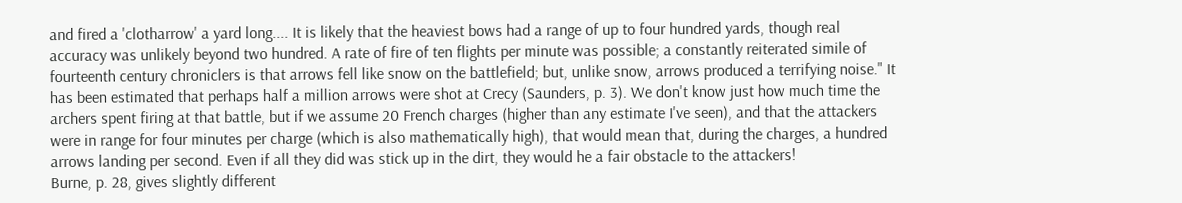and fired a 'clotharrow' a yard long.... It is likely that the heaviest bows had a range of up to four hundred yards, though real accuracy was unlikely beyond two hundred. A rate of fire of ten flights per minute was possible; a constantly reiterated simile of fourteenth century chroniclers is that arrows fell like snow on the battlefield; but, unlike snow, arrows produced a terrifying noise." It has been estimated that perhaps half a million arrows were shot at Crecy (Saunders, p. 3). We don't know just how much time the archers spent firing at that battle, but if we assume 20 French charges (higher than any estimate I've seen), and that the attackers were in range for four minutes per charge (which is also mathematically high), that would mean that, during the charges, a hundred arrows landing per second. Even if all they did was stick up in the dirt, they would he a fair obstacle to the attackers!
Burne, p. 28, gives slightly different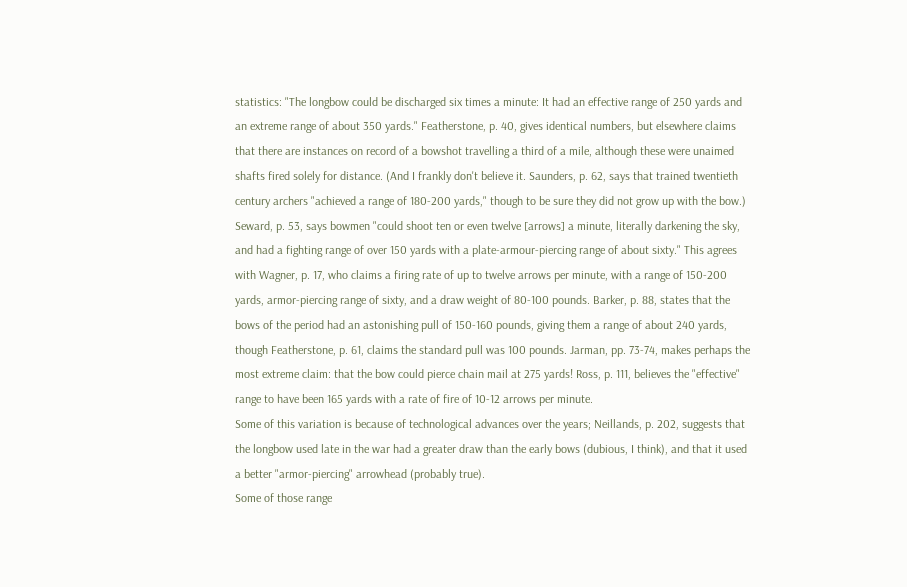statistics: "The longbow could be discharged six times a minute: It had an effective range of 250 yards and an extreme range of about 350 yards." Featherstone, p. 40, gives identical numbers, but elsewhere claims that there are instances on record of a bowshot travelling a third of a mile, although these were unaimed shafts fired solely for distance. (And I frankly don't believe it. Saunders, p. 62, says that trained twentieth century archers "achieved a range of 180-200 yards," though to be sure they did not grow up with the bow.)
Seward, p. 53, says bowmen "could shoot ten or even twelve [arrows] a minute, literally darkening the sky, and had a fighting range of over 150 yards with a plate-armour-piercing range of about sixty." This agrees with Wagner, p. 17, who claims a firing rate of up to twelve arrows per minute, with a range of 150-200 yards, armor-piercing range of sixty, and a draw weight of 80-100 pounds. Barker, p. 88, states that the bows of the period had an astonishing pull of 150-160 pounds, giving them a range of about 240 yards, though Featherstone, p. 61, claims the standard pull was 100 pounds. Jarman, pp. 73-74, makes perhaps the most extreme claim: that the bow could pierce chain mail at 275 yards! Ross, p. 111, believes the "effective" range to have been 165 yards with a rate of fire of 10-12 arrows per minute.
Some of this variation is because of technological advances over the years; Neillands, p. 202, suggests that the longbow used late in the war had a greater draw than the early bows (dubious, I think), and that it used a better "armor-piercing" arrowhead (probably true).
Some of those range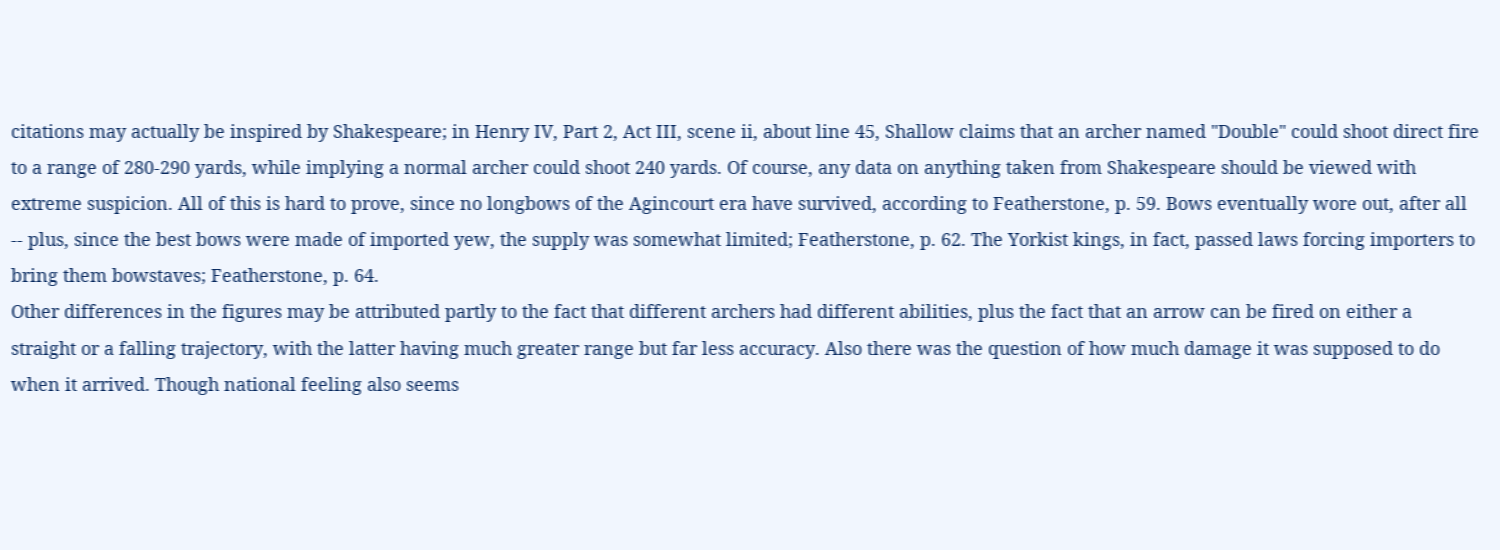citations may actually be inspired by Shakespeare; in Henry IV, Part 2, Act III, scene ii, about line 45, Shallow claims that an archer named "Double" could shoot direct fire to a range of 280-290 yards, while implying a normal archer could shoot 240 yards. Of course, any data on anything taken from Shakespeare should be viewed with extreme suspicion. All of this is hard to prove, since no longbows of the Agincourt era have survived, according to Featherstone, p. 59. Bows eventually wore out, after all -- plus, since the best bows were made of imported yew, the supply was somewhat limited; Featherstone, p. 62. The Yorkist kings, in fact, passed laws forcing importers to bring them bowstaves; Featherstone, p. 64.
Other differences in the figures may be attributed partly to the fact that different archers had different abilities, plus the fact that an arrow can be fired on either a straight or a falling trajectory, with the latter having much greater range but far less accuracy. Also there was the question of how much damage it was supposed to do when it arrived. Though national feeling also seems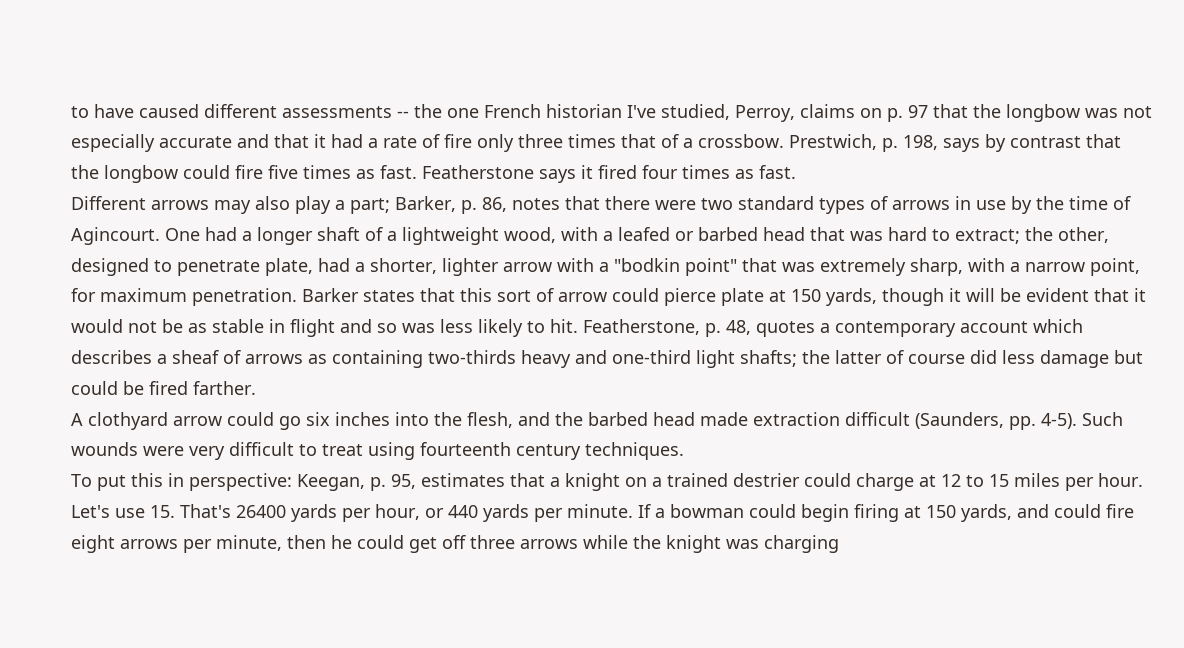to have caused different assessments -- the one French historian I've studied, Perroy, claims on p. 97 that the longbow was not especially accurate and that it had a rate of fire only three times that of a crossbow. Prestwich, p. 198, says by contrast that the longbow could fire five times as fast. Featherstone says it fired four times as fast.
Different arrows may also play a part; Barker, p. 86, notes that there were two standard types of arrows in use by the time of Agincourt. One had a longer shaft of a lightweight wood, with a leafed or barbed head that was hard to extract; the other, designed to penetrate plate, had a shorter, lighter arrow with a "bodkin point" that was extremely sharp, with a narrow point, for maximum penetration. Barker states that this sort of arrow could pierce plate at 150 yards, though it will be evident that it would not be as stable in flight and so was less likely to hit. Featherstone, p. 48, quotes a contemporary account which describes a sheaf of arrows as containing two-thirds heavy and one-third light shafts; the latter of course did less damage but could be fired farther.
A clothyard arrow could go six inches into the flesh, and the barbed head made extraction difficult (Saunders, pp. 4-5). Such wounds were very difficult to treat using fourteenth century techniques.
To put this in perspective: Keegan, p. 95, estimates that a knight on a trained destrier could charge at 12 to 15 miles per hour. Let's use 15. That's 26400 yards per hour, or 440 yards per minute. If a bowman could begin firing at 150 yards, and could fire eight arrows per minute, then he could get off three arrows while the knight was charging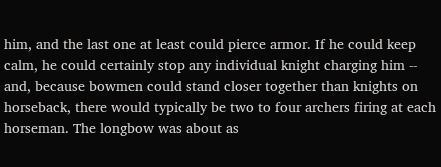him, and the last one at least could pierce armor. If he could keep calm, he could certainly stop any individual knight charging him -- and, because bowmen could stand closer together than knights on horseback, there would typically be two to four archers firing at each horseman. The longbow was about as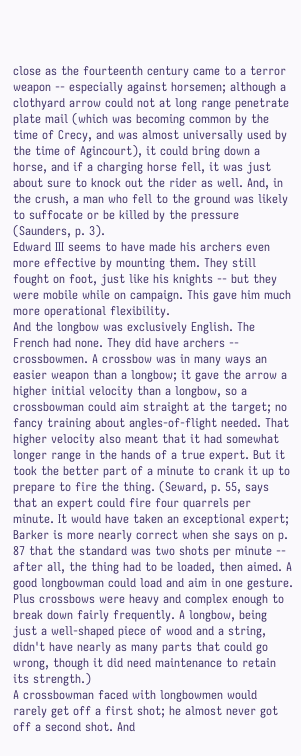close as the fourteenth century came to a terror weapon -- especially against horsemen; although a clothyard arrow could not at long range penetrate plate mail (which was becoming common by the time of Crecy, and was almost universally used by the time of Agincourt), it could bring down a horse, and if a charging horse fell, it was just about sure to knock out the rider as well. And, in the crush, a man who fell to the ground was likely to suffocate or be killed by the pressure (Saunders, p. 3).
Edward III seems to have made his archers even more effective by mounting them. They still fought on foot, just like his knights -- but they were mobile while on campaign. This gave him much more operational flexibility.
And the longbow was exclusively English. The French had none. They did have archers -- crossbowmen. A crossbow was in many ways an easier weapon than a longbow; it gave the arrow a higher initial velocity than a longbow, so a crossbowman could aim straight at the target; no fancy training about angles-of-flight needed. That higher velocity also meant that it had somewhat longer range in the hands of a true expert. But it took the better part of a minute to crank it up to prepare to fire the thing. (Seward, p. 55, says that an expert could fire four quarrels per minute. It would have taken an exceptional expert; Barker is more nearly correct when she says on p. 87 that the standard was two shots per minute -- after all, the thing had to be loaded, then aimed. A good longbowman could load and aim in one gesture. Plus crossbows were heavy and complex enough to break down fairly frequently. A longbow, being just a well-shaped piece of wood and a string, didn't have nearly as many parts that could go wrong, though it did need maintenance to retain its strength.)
A crossbowman faced with longbowmen would rarely get off a first shot; he almost never got off a second shot. And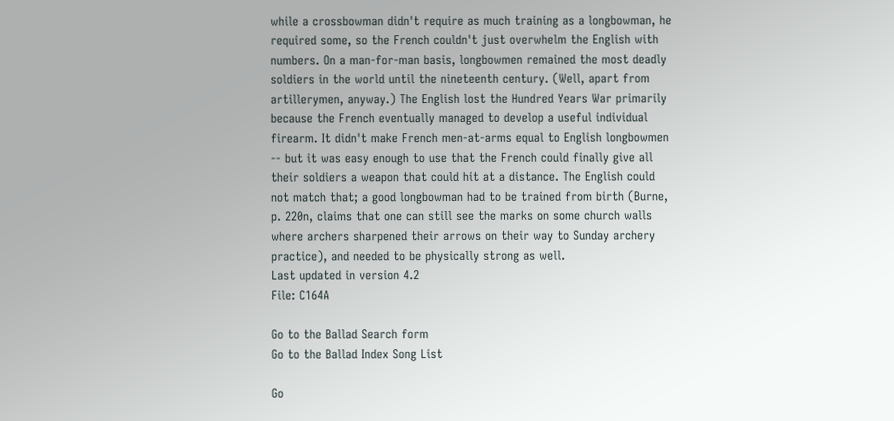while a crossbowman didn't require as much training as a longbowman, he required some, so the French couldn't just overwhelm the English with numbers. On a man-for-man basis, longbowmen remained the most deadly soldiers in the world until the nineteenth century. (Well, apart from artillerymen, anyway.) The English lost the Hundred Years War primarily because the French eventually managed to develop a useful individual firearm. It didn't make French men-at-arms equal to English longbowmen -- but it was easy enough to use that the French could finally give all their soldiers a weapon that could hit at a distance. The English could not match that; a good longbowman had to be trained from birth (Burne, p. 220n, claims that one can still see the marks on some church walls where archers sharpened their arrows on their way to Sunday archery practice), and needed to be physically strong as well.
Last updated in version 4.2
File: C164A

Go to the Ballad Search form
Go to the Ballad Index Song List

Go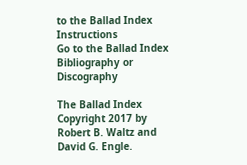to the Ballad Index Instructions
Go to the Ballad Index Bibliography or Discography

The Ballad Index Copyright 2017 by Robert B. Waltz and David G. Engle.